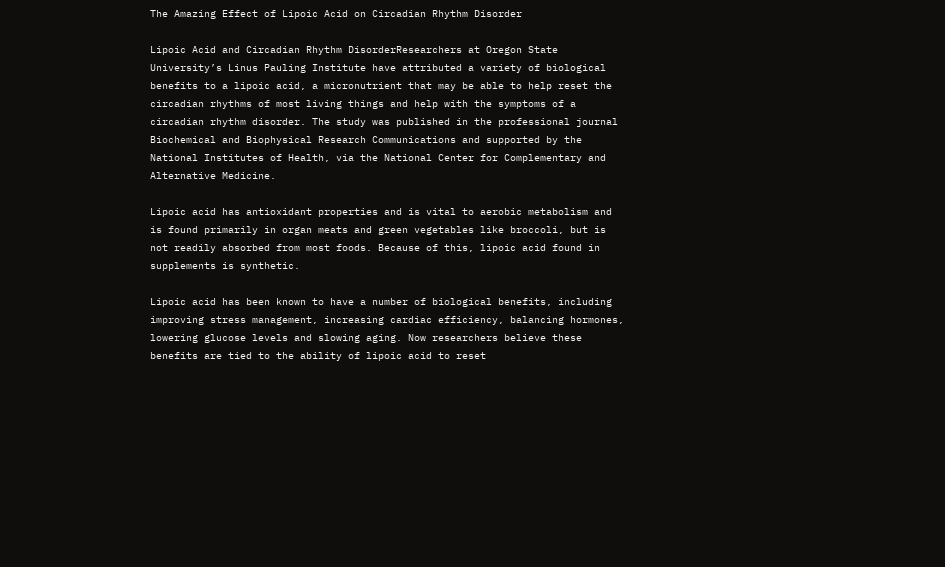The Amazing Effect of Lipoic Acid on Circadian Rhythm Disorder

Lipoic Acid and Circadian Rhythm DisorderResearchers at Oregon State University’s Linus Pauling Institute have attributed a variety of biological benefits to a lipoic acid, a micronutrient that may be able to help reset the circadian rhythms of most living things and help with the symptoms of a circadian rhythm disorder. The study was published in the professional journal Biochemical and Biophysical Research Communications and supported by the National Institutes of Health, via the National Center for Complementary and Alternative Medicine.

Lipoic acid has antioxidant properties and is vital to aerobic metabolism and is found primarily in organ meats and green vegetables like broccoli, but is not readily absorbed from most foods. Because of this, lipoic acid found in supplements is synthetic.

Lipoic acid has been known to have a number of biological benefits, including improving stress management, increasing cardiac efficiency, balancing hormones, lowering glucose levels and slowing aging. Now researchers believe these benefits are tied to the ability of lipoic acid to reset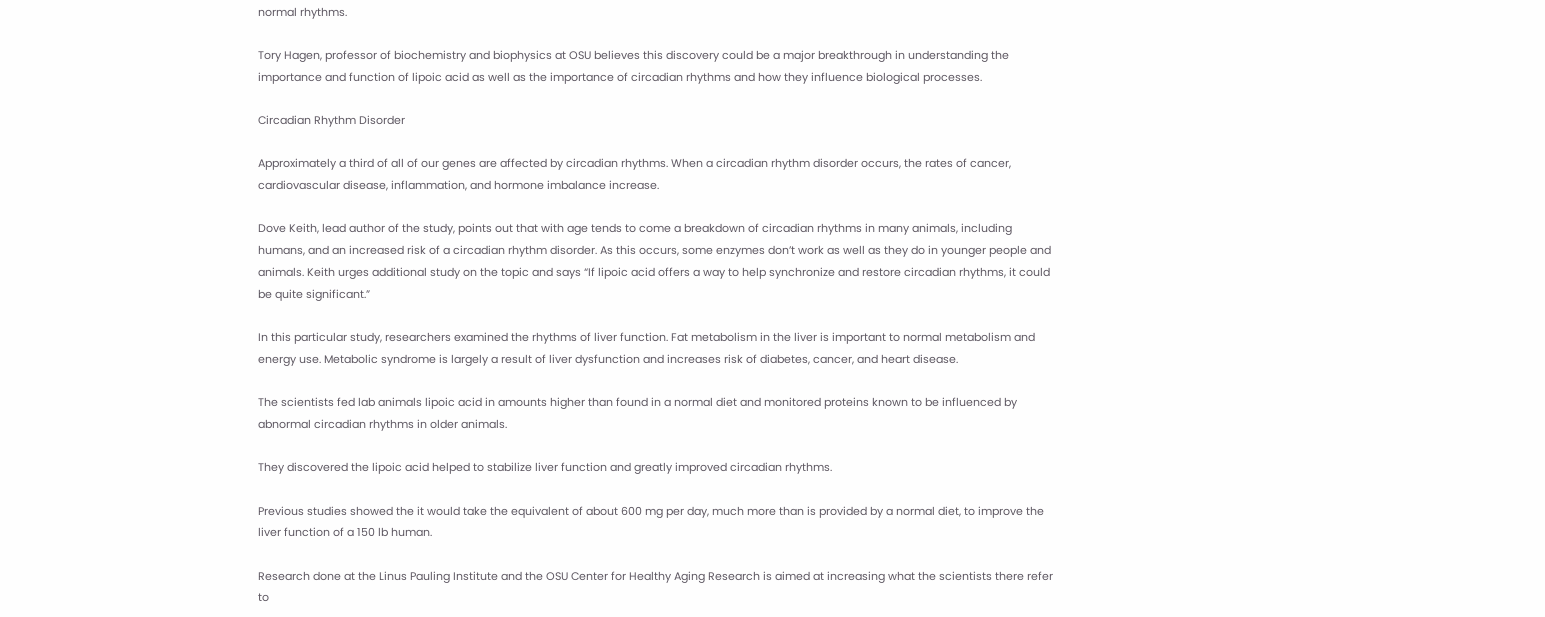normal rhythms.

Tory Hagen, professor of biochemistry and biophysics at OSU believes this discovery could be a major breakthrough in understanding the importance and function of lipoic acid as well as the importance of circadian rhythms and how they influence biological processes.

Circadian Rhythm Disorder

Approximately a third of all of our genes are affected by circadian rhythms. When a circadian rhythm disorder occurs, the rates of cancer, cardiovascular disease, inflammation, and hormone imbalance increase.

Dove Keith, lead author of the study, points out that with age tends to come a breakdown of circadian rhythms in many animals, including humans, and an increased risk of a circadian rhythm disorder. As this occurs, some enzymes don’t work as well as they do in younger people and animals. Keith urges additional study on the topic and says “If lipoic acid offers a way to help synchronize and restore circadian rhythms, it could be quite significant.”

In this particular study, researchers examined the rhythms of liver function. Fat metabolism in the liver is important to normal metabolism and energy use. Metabolic syndrome is largely a result of liver dysfunction and increases risk of diabetes, cancer, and heart disease.

The scientists fed lab animals lipoic acid in amounts higher than found in a normal diet and monitored proteins known to be influenced by abnormal circadian rhythms in older animals.

They discovered the lipoic acid helped to stabilize liver function and greatly improved circadian rhythms.

Previous studies showed the it would take the equivalent of about 600 mg per day, much more than is provided by a normal diet, to improve the liver function of a 150 lb human.

Research done at the Linus Pauling Institute and the OSU Center for Healthy Aging Research is aimed at increasing what the scientists there refer to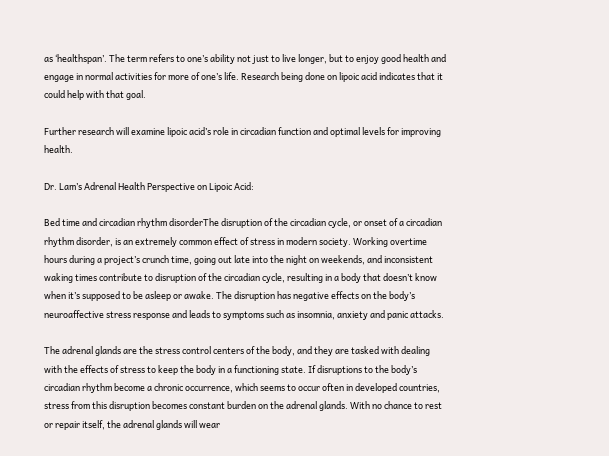as ‘healthspan’. The term refers to one’s ability not just to live longer, but to enjoy good health and engage in normal activities for more of one’s life. Research being done on lipoic acid indicates that it could help with that goal.

Further research will examine lipoic acid’s role in circadian function and optimal levels for improving health.

Dr. Lam’s Adrenal Health Perspective on Lipoic Acid:

Bed time and circadian rhythm disorderThe disruption of the circadian cycle, or onset of a circadian rhythm disorder, is an extremely common effect of stress in modern society. Working overtime hours during a project’s crunch time, going out late into the night on weekends, and inconsistent waking times contribute to disruption of the circadian cycle, resulting in a body that doesn’t know when it’s supposed to be asleep or awake. The disruption has negative effects on the body’s neuroaffective stress response and leads to symptoms such as insomnia, anxiety and panic attacks.

The adrenal glands are the stress control centers of the body, and they are tasked with dealing with the effects of stress to keep the body in a functioning state. If disruptions to the body’s circadian rhythm become a chronic occurrence, which seems to occur often in developed countries, stress from this disruption becomes constant burden on the adrenal glands. With no chance to rest or repair itself, the adrenal glands will wear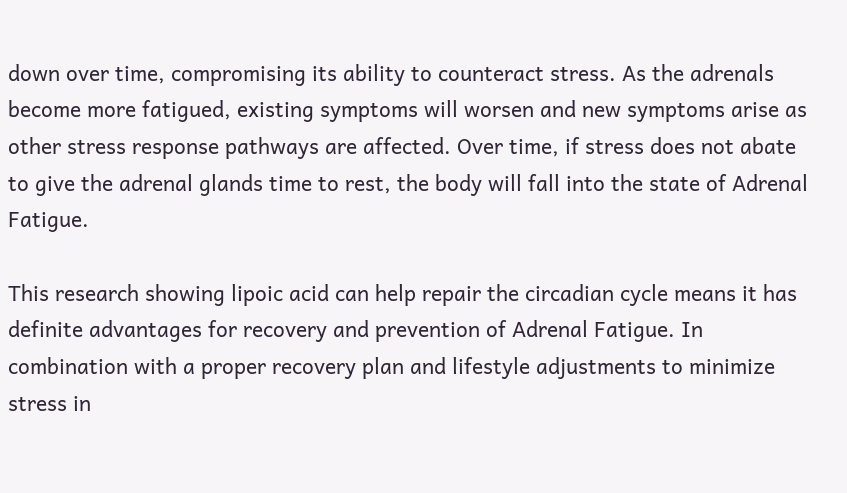down over time, compromising its ability to counteract stress. As the adrenals become more fatigued, existing symptoms will worsen and new symptoms arise as other stress response pathways are affected. Over time, if stress does not abate to give the adrenal glands time to rest, the body will fall into the state of Adrenal Fatigue.

This research showing lipoic acid can help repair the circadian cycle means it has definite advantages for recovery and prevention of Adrenal Fatigue. In combination with a proper recovery plan and lifestyle adjustments to minimize stress in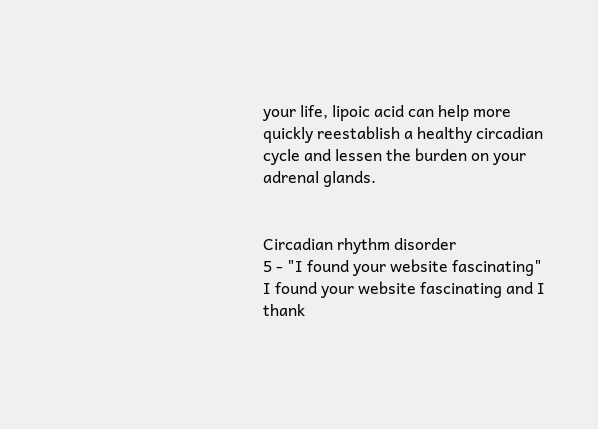your life, lipoic acid can help more quickly reestablish a healthy circadian cycle and lessen the burden on your adrenal glands.


Circadian rhythm disorder
5 - "I found your website fascinating"
I found your website fascinating and I thank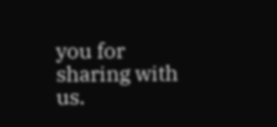you for sharing with us.